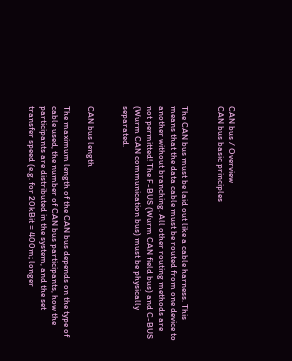CAN bus / Overview
CAN bus basic principles


The CAN bus must be laid out like a cable harness. This means that the data cable must be routed from one device to another without branching. All other routing methods are not permitted! The F-BUS (Wurm CAN field bus) and C-BUS (Wurm CAN communication bus) must be physically separated.


CAN bus length

The maximum length of the CAN bus depends on the type of cable used, the number of CAN bus participants, how the participants are distributed in the system, and the set transfer speed (e.g. for 20kBit = 400m; longer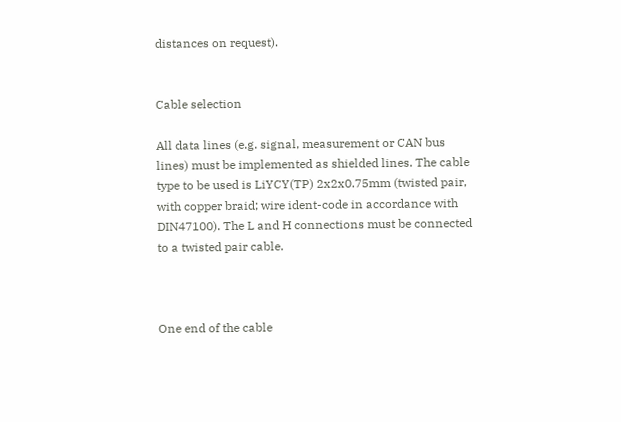distances on request).


Cable selection

All data lines (e.g. signal, measurement or CAN bus lines) must be implemented as shielded lines. The cable type to be used is LiYCY(TP) 2x2x0.75mm (twisted pair, with copper braid; wire ident-code in accordance with DIN47100). The L and H connections must be connected to a twisted pair cable.



One end of the cable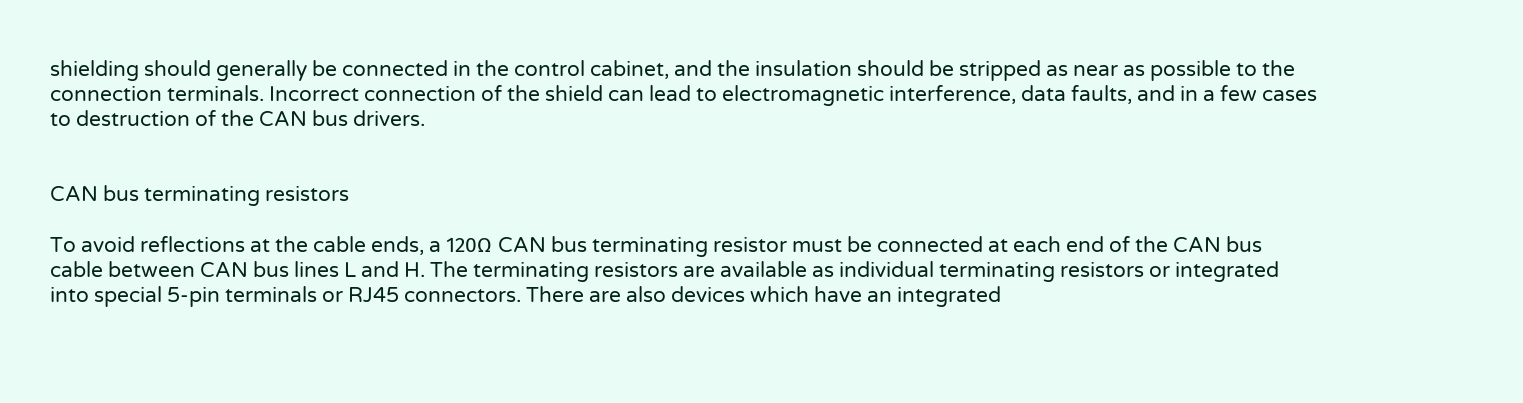shielding should generally be connected in the control cabinet, and the insulation should be stripped as near as possible to the connection terminals. Incorrect connection of the shield can lead to electromagnetic interference, data faults, and in a few cases to destruction of the CAN bus drivers.


CAN bus terminating resistors

To avoid reflections at the cable ends, a 120Ω CAN bus terminating resistor must be connected at each end of the CAN bus cable between CAN bus lines L and H. The terminating resistors are available as individual terminating resistors or integrated into special 5-pin terminals or RJ45 connectors. There are also devices which have an integrated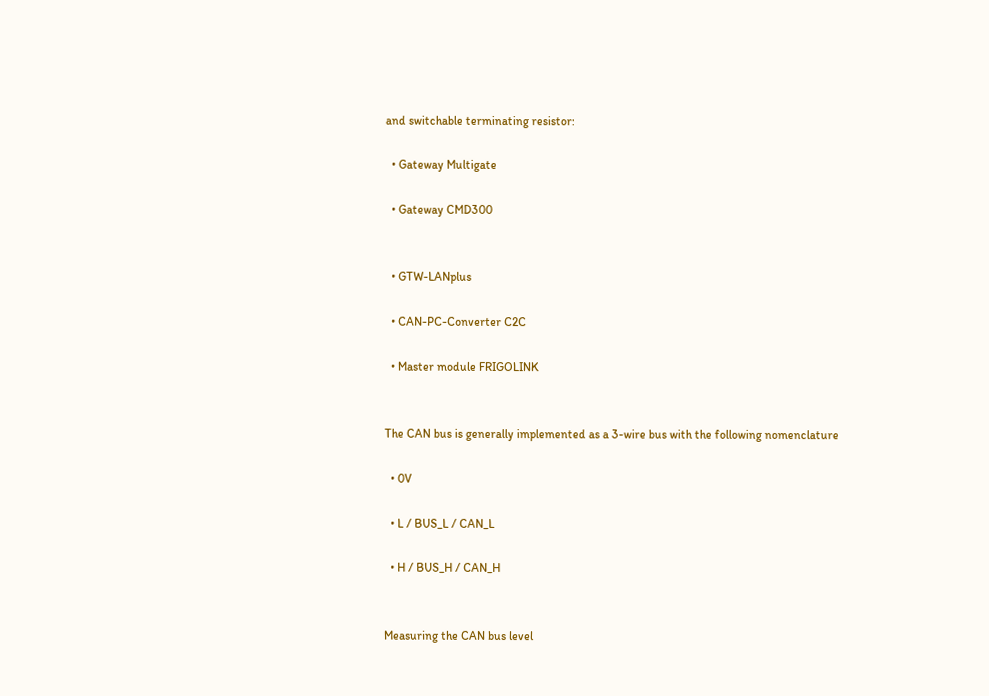and switchable terminating resistor:

  • Gateway Multigate

  • Gateway CMD300


  • GTW-LANplus

  • CAN-PC-Converter C2C

  • Master module FRIGOLINK


The CAN bus is generally implemented as a 3-wire bus with the following nomenclature

  • 0V

  • L / BUS_L / CAN_L

  • H / BUS_H / CAN_H


Measuring the CAN bus level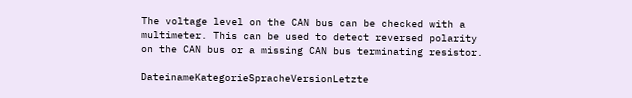The voltage level on the CAN bus can be checked with a multimeter. This can be used to detect reversed polarity on the CAN bus or a missing CAN bus terminating resistor.

DateinameKategorieSpracheVersionLetzte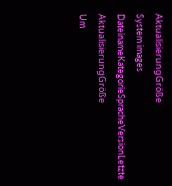AktualisierungGröße
System images
DateinameKategorieSpracheVersionLetzte AktualisierungGröße
Um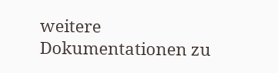weitere Dokumentationen zu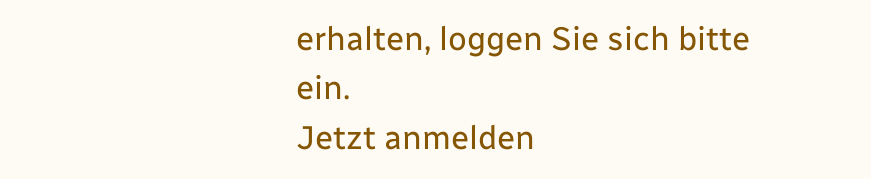erhalten, loggen Sie sich bitte ein.
Jetzt anmelden